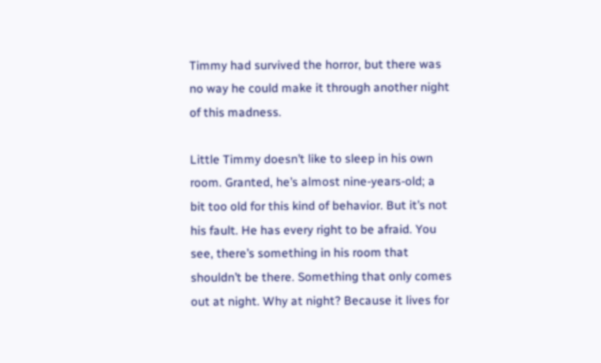Timmy had survived the horror, but there was no way he could make it through another night of this madness.

Little Timmy doesn’t like to sleep in his own room. Granted, he’s almost nine-years-old; a bit too old for this kind of behavior. But it’s not his fault. He has every right to be afraid. You see, there’s something in his room that shouldn’t be there. Something that only comes out at night. Why at night? Because it lives for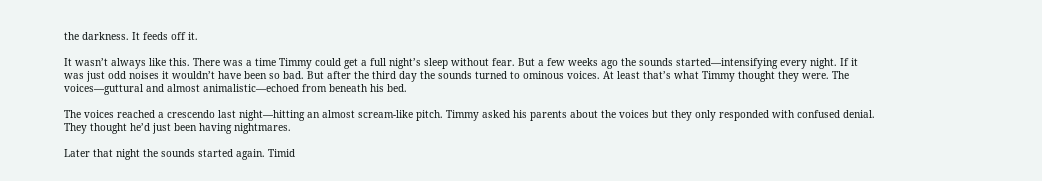the darkness. It feeds off it.

It wasn’t always like this. There was a time Timmy could get a full night’s sleep without fear. But a few weeks ago the sounds started—intensifying every night. If it was just odd noises it wouldn’t have been so bad. But after the third day the sounds turned to ominous voices. At least that’s what Timmy thought they were. The voices—guttural and almost animalistic—echoed from beneath his bed.

The voices reached a crescendo last night—hitting an almost scream-like pitch. Timmy asked his parents about the voices but they only responded with confused denial. They thought he’d just been having nightmares.

Later that night the sounds started again. Timid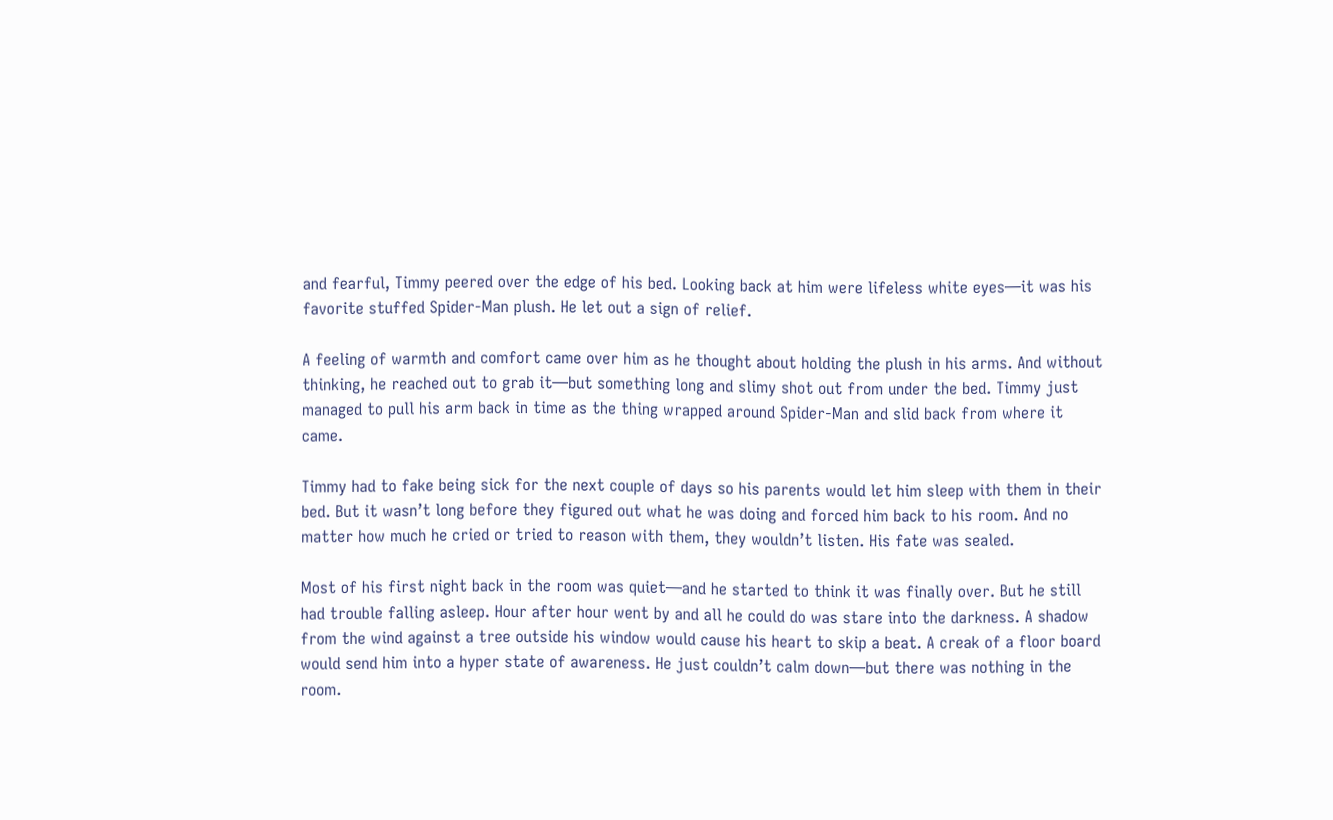and fearful, Timmy peered over the edge of his bed. Looking back at him were lifeless white eyes—it was his favorite stuffed Spider-Man plush. He let out a sign of relief.

A feeling of warmth and comfort came over him as he thought about holding the plush in his arms. And without thinking, he reached out to grab it—but something long and slimy shot out from under the bed. Timmy just managed to pull his arm back in time as the thing wrapped around Spider-Man and slid back from where it came.

Timmy had to fake being sick for the next couple of days so his parents would let him sleep with them in their bed. But it wasn’t long before they figured out what he was doing and forced him back to his room. And no matter how much he cried or tried to reason with them, they wouldn’t listen. His fate was sealed.

Most of his first night back in the room was quiet—and he started to think it was finally over. But he still had trouble falling asleep. Hour after hour went by and all he could do was stare into the darkness. A shadow from the wind against a tree outside his window would cause his heart to skip a beat. A creak of a floor board would send him into a hyper state of awareness. He just couldn’t calm down—but there was nothing in the room.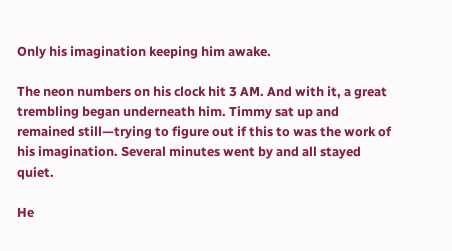Only his imagination keeping him awake.

The neon numbers on his clock hit 3 AM. And with it, a great trembling began underneath him. Timmy sat up and remained still—trying to figure out if this to was the work of his imagination. Several minutes went by and all stayed quiet.

He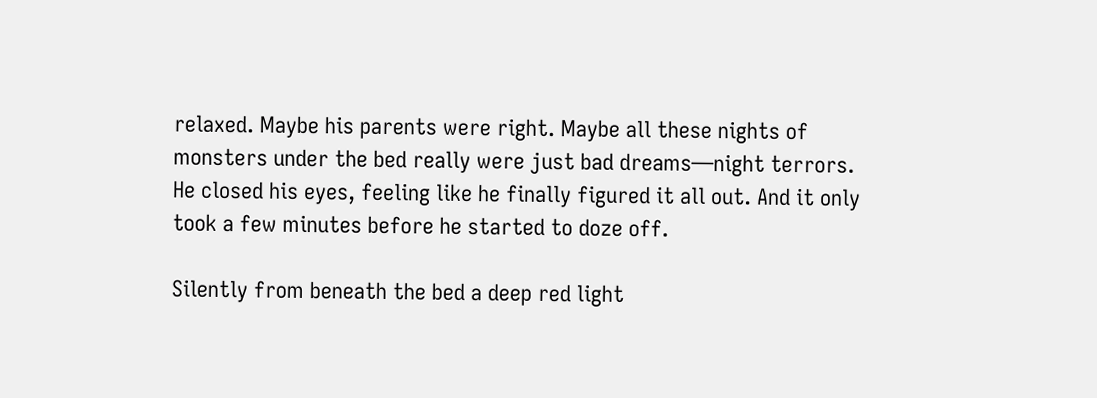relaxed. Maybe his parents were right. Maybe all these nights of monsters under the bed really were just bad dreams—night terrors. He closed his eyes, feeling like he finally figured it all out. And it only took a few minutes before he started to doze off.

Silently from beneath the bed a deep red light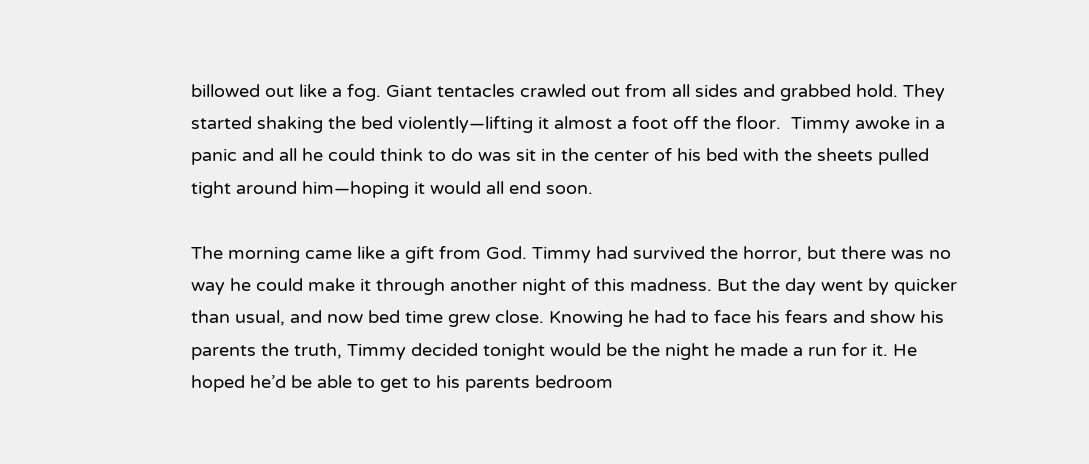billowed out like a fog. Giant tentacles crawled out from all sides and grabbed hold. They started shaking the bed violently—lifting it almost a foot off the floor.  Timmy awoke in a panic and all he could think to do was sit in the center of his bed with the sheets pulled tight around him—hoping it would all end soon.

The morning came like a gift from God. Timmy had survived the horror, but there was no way he could make it through another night of this madness. But the day went by quicker than usual, and now bed time grew close. Knowing he had to face his fears and show his parents the truth, Timmy decided tonight would be the night he made a run for it. He hoped he’d be able to get to his parents bedroom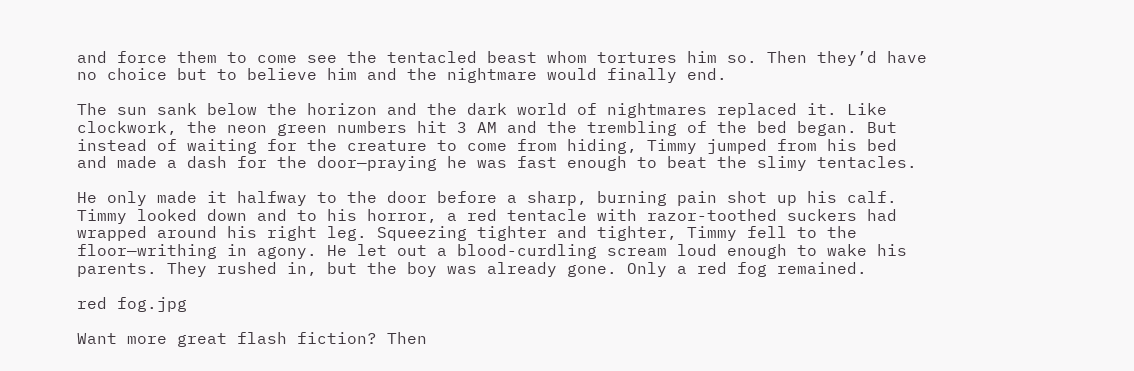and force them to come see the tentacled beast whom tortures him so. Then they’d have no choice but to believe him and the nightmare would finally end.

The sun sank below the horizon and the dark world of nightmares replaced it. Like clockwork, the neon green numbers hit 3 AM and the trembling of the bed began. But instead of waiting for the creature to come from hiding, Timmy jumped from his bed and made a dash for the door—praying he was fast enough to beat the slimy tentacles.

He only made it halfway to the door before a sharp, burning pain shot up his calf. Timmy looked down and to his horror, a red tentacle with razor-toothed suckers had wrapped around his right leg. Squeezing tighter and tighter, Timmy fell to the floor—writhing in agony. He let out a blood-curdling scream loud enough to wake his parents. They rushed in, but the boy was already gone. Only a red fog remained.

red fog.jpg

Want more great flash fiction? Then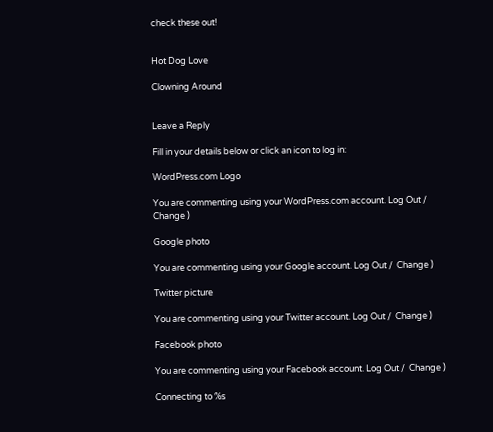check these out!


Hot Dog Love

Clowning Around


Leave a Reply

Fill in your details below or click an icon to log in:

WordPress.com Logo

You are commenting using your WordPress.com account. Log Out /  Change )

Google photo

You are commenting using your Google account. Log Out /  Change )

Twitter picture

You are commenting using your Twitter account. Log Out /  Change )

Facebook photo

You are commenting using your Facebook account. Log Out /  Change )

Connecting to %s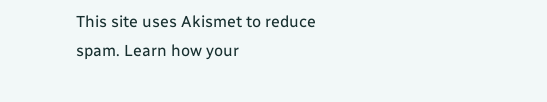This site uses Akismet to reduce spam. Learn how your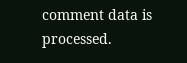comment data is processed.